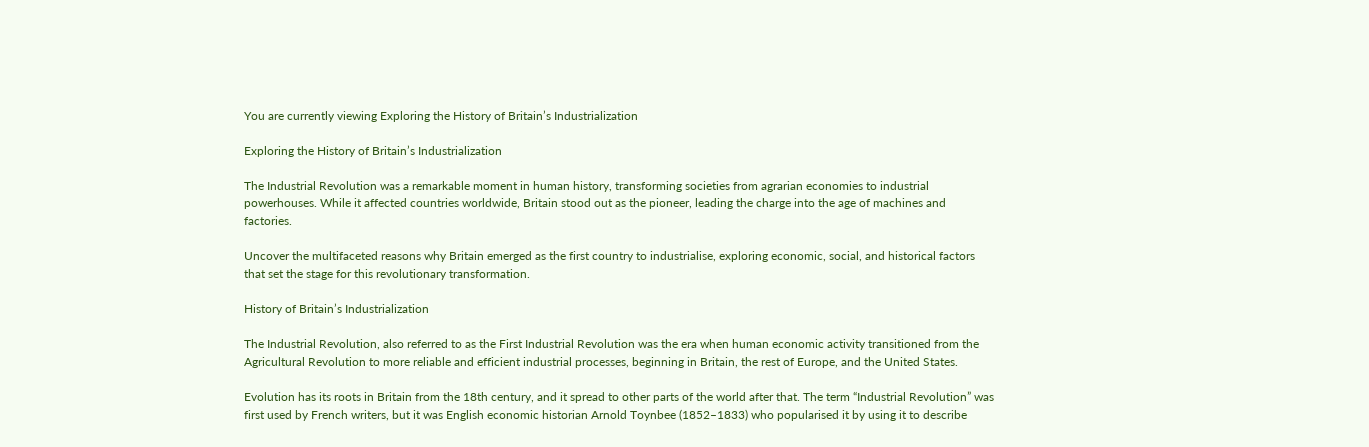You are currently viewing Exploring the History of Britain’s Industrialization

Exploring the History of Britain’s Industrialization

The Industrial Revolution was a remarkable moment in human history, transforming societies from agrarian economies to industrial powerhouses. While it affected countries worldwide, Britain stood out as the pioneer, leading the charge into the age of machines and factories.

Uncover the multifaceted reasons why Britain emerged as the first country to industrialise, exploring economic, social, and historical factors that set the stage for this revolutionary transformation.

History of Britain’s Industrialization

The Industrial Revolution, also referred to as the First Industrial Revolution was the era when human economic activity transitioned from the Agricultural Revolution to more reliable and efficient industrial processes, beginning in Britain, the rest of Europe, and the United States.

Evolution has its roots in Britain from the 18th century, and it spread to other parts of the world after that. The term “Industrial Revolution” was first used by French writers, but it was English economic historian Arnold Toynbee (1852–1833) who popularised it by using it to describe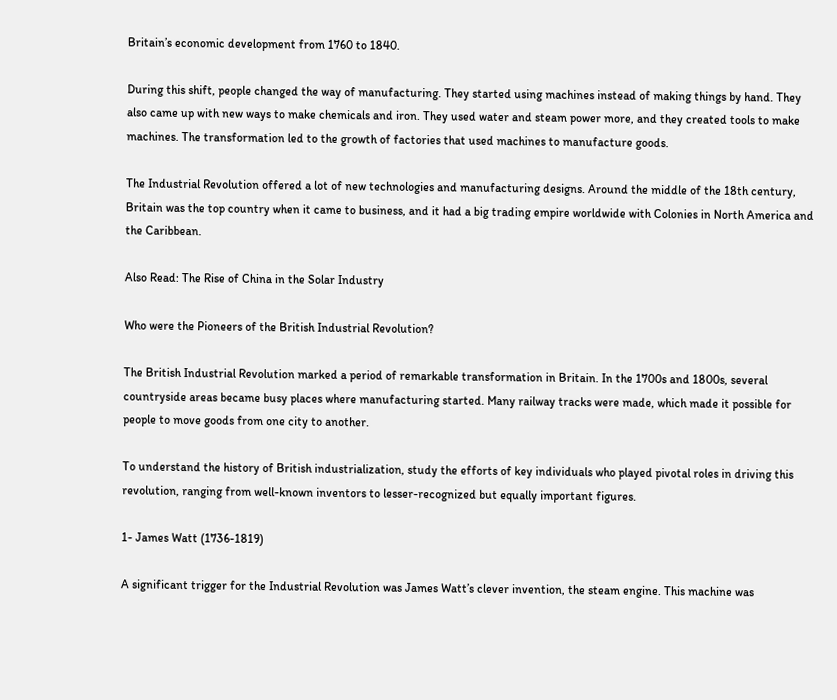Britain’s economic development from 1760 to 1840.

During this shift, people changed the way of manufacturing. They started using machines instead of making things by hand. They also came up with new ways to make chemicals and iron. They used water and steam power more, and they created tools to make machines. The transformation led to the growth of factories that used machines to manufacture goods.

The Industrial Revolution offered a lot of new technologies and manufacturing designs. Around the middle of the 18th century, Britain was the top country when it came to business, and it had a big trading empire worldwide with Colonies in North America and the Caribbean.

Also Read: The Rise of China in the Solar Industry

Who were the Pioneers of the British Industrial Revolution?

The British Industrial Revolution marked a period of remarkable transformation in Britain. In the 1700s and 1800s, several countryside areas became busy places where manufacturing started. Many railway tracks were made, which made it possible for people to move goods from one city to another.

To understand the history of British industrialization, study the efforts of key individuals who played pivotal roles in driving this revolution, ranging from well-known inventors to lesser-recognized but equally important figures.

1- James Watt (1736-1819)

A significant trigger for the Industrial Revolution was James Watt’s clever invention, the steam engine. This machine was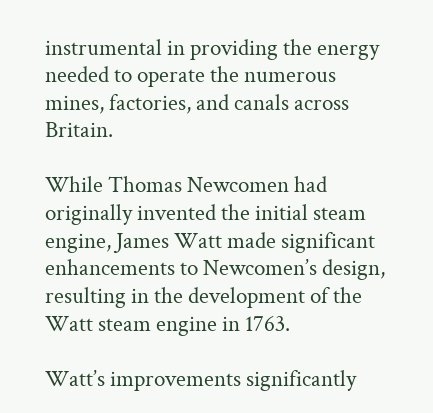instrumental in providing the energy needed to operate the numerous mines, factories, and canals across Britain.

While Thomas Newcomen had originally invented the initial steam engine, James Watt made significant enhancements to Newcomen’s design, resulting in the development of the Watt steam engine in 1763.

Watt’s improvements significantly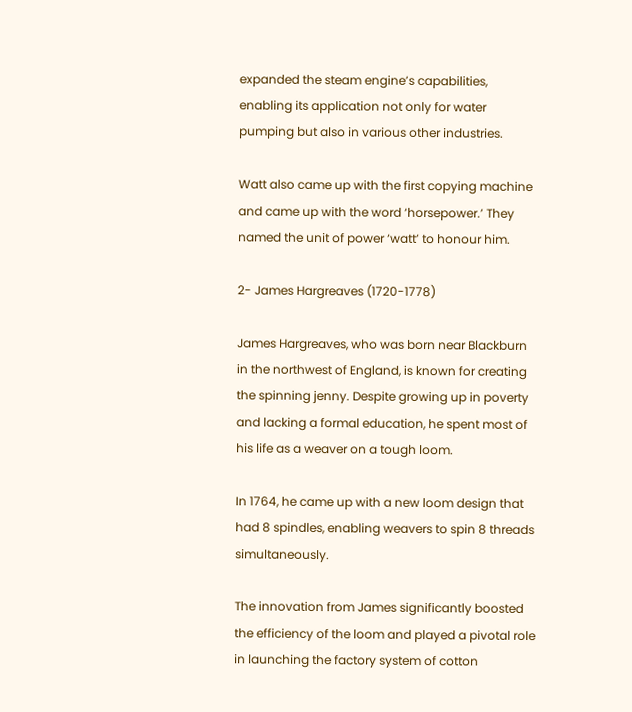expanded the steam engine’s capabilities, enabling its application not only for water pumping but also in various other industries.

Watt also came up with the first copying machine and came up with the word ‘horsepower.’ They named the unit of power ‘watt’ to honour him.

2- James Hargreaves (1720-1778)

James Hargreaves, who was born near Blackburn in the northwest of England, is known for creating the spinning jenny. Despite growing up in poverty and lacking a formal education, he spent most of his life as a weaver on a tough loom.

In 1764, he came up with a new loom design that had 8 spindles, enabling weavers to spin 8 threads simultaneously.

The innovation from James significantly boosted the efficiency of the loom and played a pivotal role in launching the factory system of cotton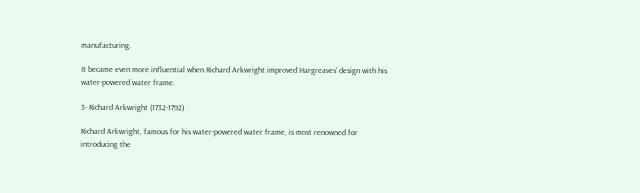manufacturing.

It became even more influential when Richard Arkwright improved Hargreaves’ design with his water-powered water frame.

3- Richard Arkwright (1732-1792)

Richard Arkwright, famous for his water-powered water frame, is most renowned for introducing the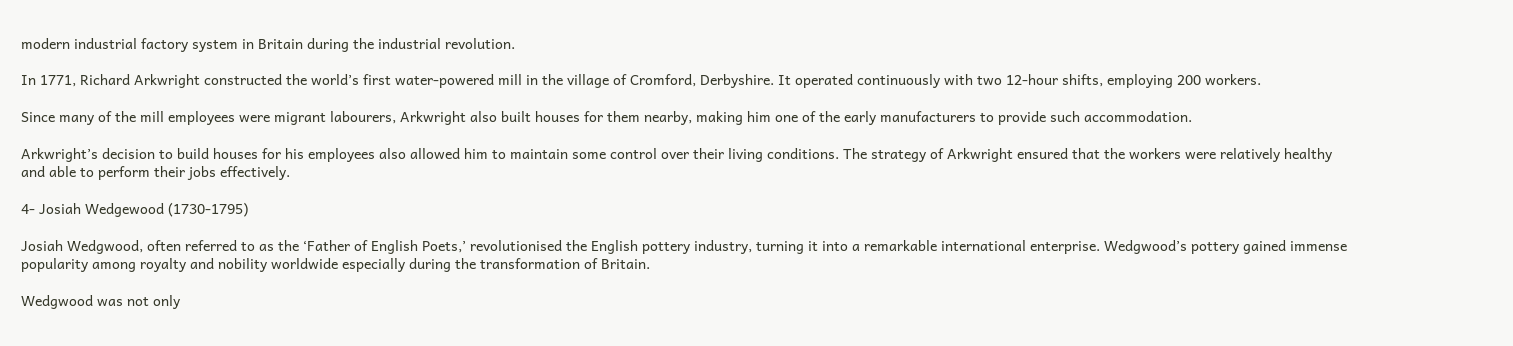modern industrial factory system in Britain during the industrial revolution.

In 1771, Richard Arkwright constructed the world’s first water-powered mill in the village of Cromford, Derbyshire. It operated continuously with two 12-hour shifts, employing 200 workers.

Since many of the mill employees were migrant labourers, Arkwright also built houses for them nearby, making him one of the early manufacturers to provide such accommodation.

Arkwright’s decision to build houses for his employees also allowed him to maintain some control over their living conditions. The strategy of Arkwright ensured that the workers were relatively healthy and able to perform their jobs effectively.

4- Josiah Wedgewood (1730-1795)

Josiah Wedgwood, often referred to as the ‘Father of English Poets,’ revolutionised the English pottery industry, turning it into a remarkable international enterprise. Wedgwood’s pottery gained immense popularity among royalty and nobility worldwide especially during the transformation of Britain.

Wedgwood was not only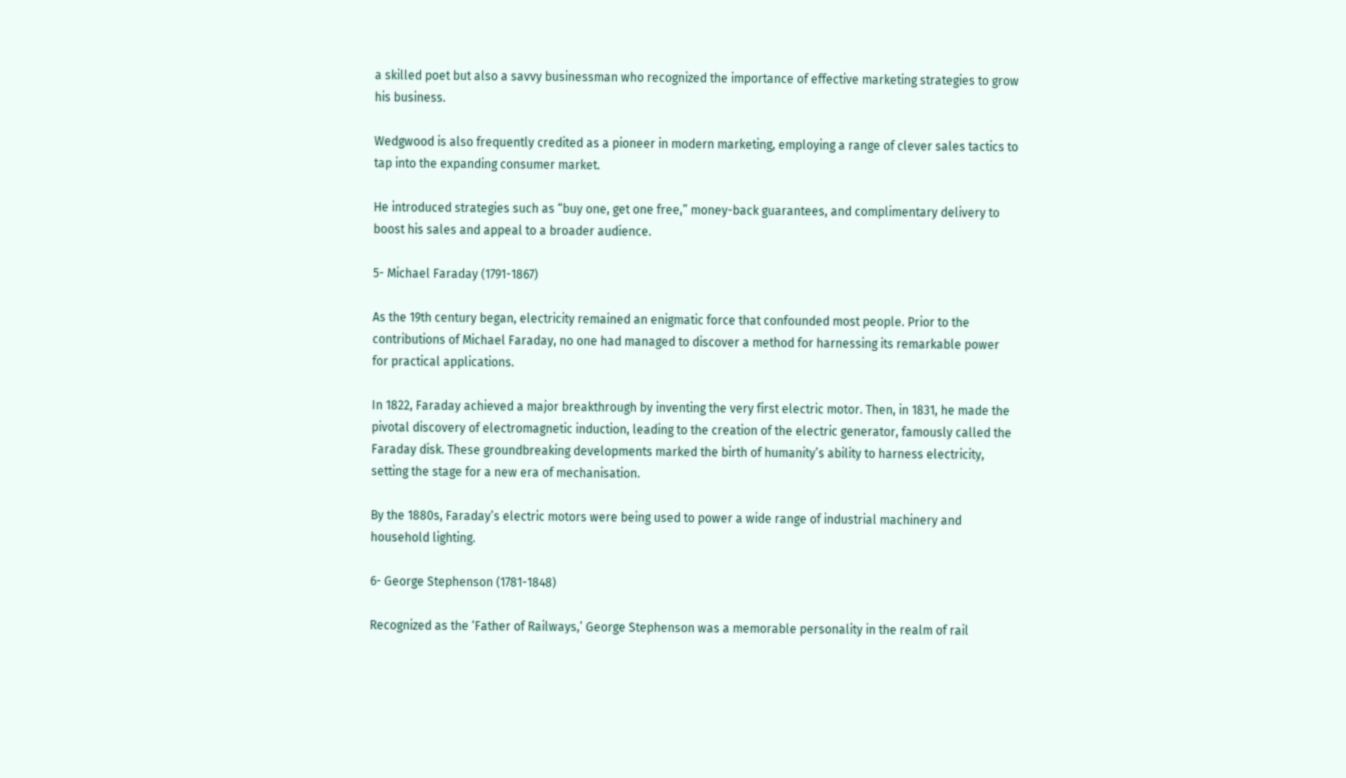a skilled poet but also a savvy businessman who recognized the importance of effective marketing strategies to grow his business.

Wedgwood is also frequently credited as a pioneer in modern marketing, employing a range of clever sales tactics to tap into the expanding consumer market.

He introduced strategies such as “buy one, get one free,” money-back guarantees, and complimentary delivery to boost his sales and appeal to a broader audience.

5- Michael Faraday (1791-1867)

As the 19th century began, electricity remained an enigmatic force that confounded most people. Prior to the contributions of Michael Faraday, no one had managed to discover a method for harnessing its remarkable power for practical applications.

In 1822, Faraday achieved a major breakthrough by inventing the very first electric motor. Then, in 1831, he made the pivotal discovery of electromagnetic induction, leading to the creation of the electric generator, famously called the Faraday disk. These groundbreaking developments marked the birth of humanity’s ability to harness electricity, setting the stage for a new era of mechanisation.

By the 1880s, Faraday’s electric motors were being used to power a wide range of industrial machinery and household lighting.

6- George Stephenson (1781-1848)

Recognized as the ‘Father of Railways,’ George Stephenson was a memorable personality in the realm of rail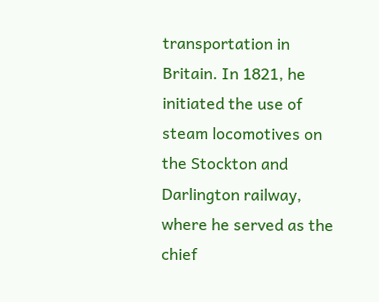transportation in Britain. In 1821, he initiated the use of steam locomotives on the Stockton and Darlington railway, where he served as the chief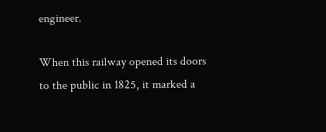engineer.

When this railway opened its doors to the public in 1825, it marked a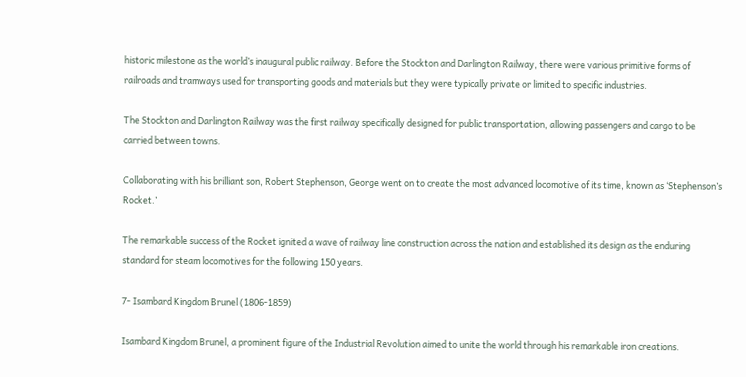historic milestone as the world’s inaugural public railway. Before the Stockton and Darlington Railway, there were various primitive forms of railroads and tramways used for transporting goods and materials but they were typically private or limited to specific industries.

The Stockton and Darlington Railway was the first railway specifically designed for public transportation, allowing passengers and cargo to be carried between towns.

Collaborating with his brilliant son, Robert Stephenson, George went on to create the most advanced locomotive of its time, known as ‘Stephenson’s Rocket.’

The remarkable success of the Rocket ignited a wave of railway line construction across the nation and established its design as the enduring standard for steam locomotives for the following 150 years.

7- Isambard Kingdom Brunel (1806-1859)

Isambard Kingdom Brunel, a prominent figure of the Industrial Revolution aimed to unite the world through his remarkable iron creations.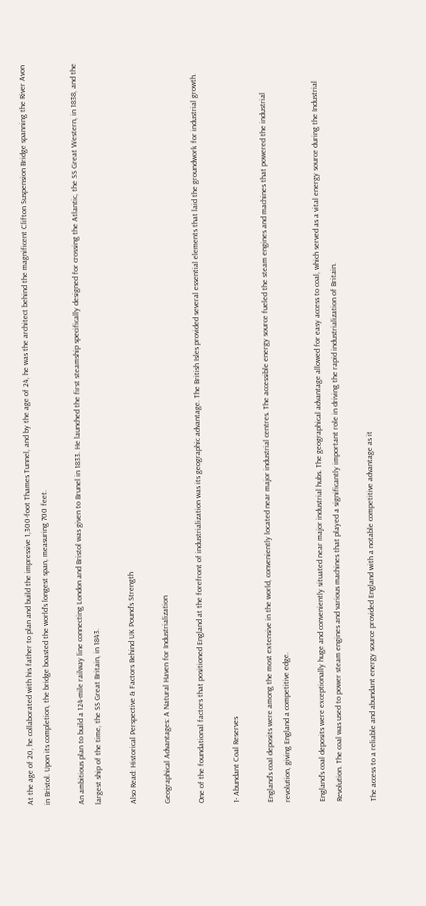At the age of 20, he collaborated with his father to plan and build the impressive 1,300-foot Thames Tunnel, and by the age of 24, he was the architect behind the magnificent Clifton Suspension Bridge spanning the River Avon in Bristol. Upon its completion, the bridge boasted the world’s longest span, measuring 700 feet.

An ambitious plan to build a 124-mile railway line connecting London and Bristol was given to Brunel in 1833. He launched the first steamship specifically designed for crossing the Atlantic, the SS Great Western, in 1838, and the largest ship of the time, the SS Great Britain, in 1843.

Also Read: Historical Perspective & Factors Behind UK Pound’s Strength

Geographical Advantages: A Natural Haven for Industrialization

One of the foundational factors that positioned England at the forefront of industrialization was its geographic advantage. The British Isles provided several essential elements that laid the groundwork for industrial growth.

1- Abundant Coal Reserves

England’s coal deposits were among the most extensive in the world, conveniently located near major industrial centres. The accessible energy source fueled the steam engines and machines that powered the industrial revolution, giving England a competitive edge.

England’s coal deposits were exceptionally huge and conveniently situated near major industrial hubs. The geographical advantage allowed for easy access to coal, which served as a vital energy source during the Industrial Revolution. The coal was used to power steam engines and various machines that played a significantly important role in driving the rapid industrialization of Britain.

The access to a reliable and abundant energy source provided England with a notable competitive advantage as it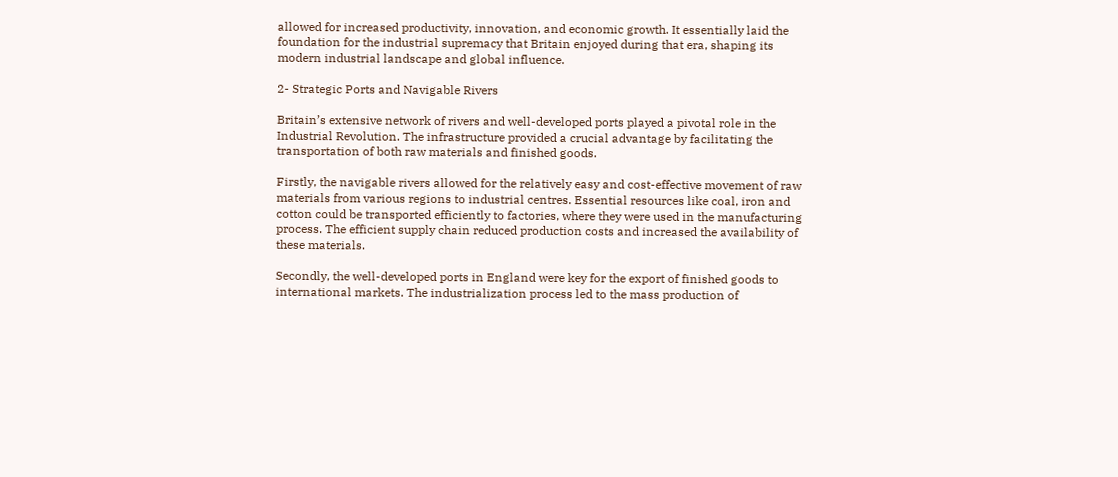allowed for increased productivity, innovation, and economic growth. It essentially laid the foundation for the industrial supremacy that Britain enjoyed during that era, shaping its modern industrial landscape and global influence.

2- Strategic Ports and Navigable Rivers

Britain’s extensive network of rivers and well-developed ports played a pivotal role in the Industrial Revolution. The infrastructure provided a crucial advantage by facilitating the transportation of both raw materials and finished goods.

Firstly, the navigable rivers allowed for the relatively easy and cost-effective movement of raw materials from various regions to industrial centres. Essential resources like coal, iron and cotton could be transported efficiently to factories, where they were used in the manufacturing process. The efficient supply chain reduced production costs and increased the availability of these materials.

Secondly, the well-developed ports in England were key for the export of finished goods to international markets. The industrialization process led to the mass production of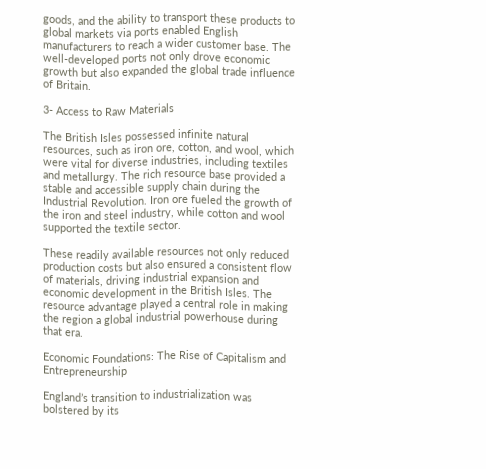goods, and the ability to transport these products to global markets via ports enabled English manufacturers to reach a wider customer base. The well-developed ports not only drove economic growth but also expanded the global trade influence of Britain.

3- Access to Raw Materials

The British Isles possessed infinite natural resources, such as iron ore, cotton, and wool, which were vital for diverse industries, including textiles and metallurgy. The rich resource base provided a stable and accessible supply chain during the Industrial Revolution. Iron ore fueled the growth of the iron and steel industry, while cotton and wool supported the textile sector.

These readily available resources not only reduced production costs but also ensured a consistent flow of materials, driving industrial expansion and economic development in the British Isles. The resource advantage played a central role in making the region a global industrial powerhouse during that era.

Economic Foundations: The Rise of Capitalism and Entrepreneurship

England’s transition to industrialization was bolstered by its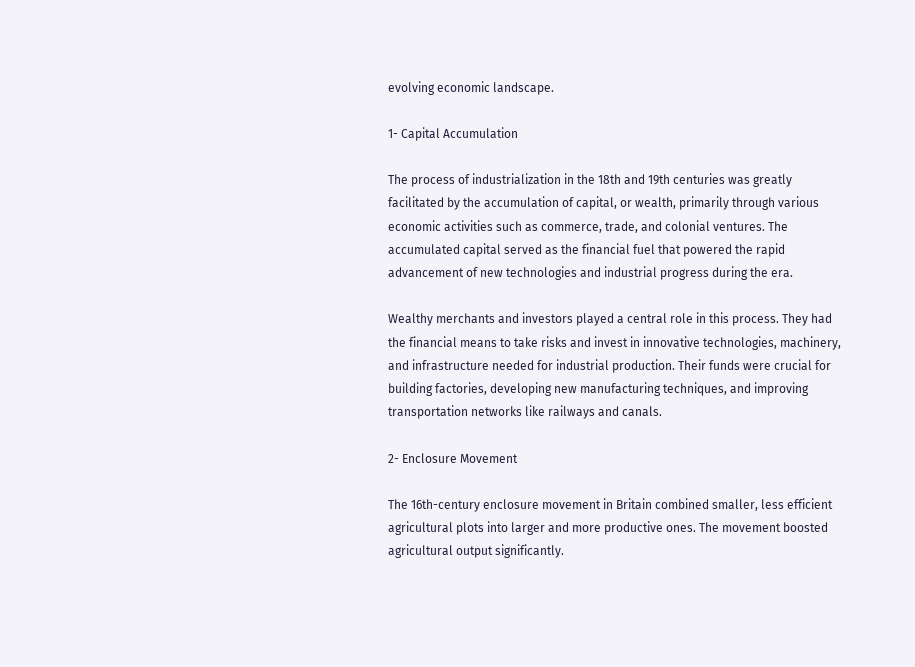evolving economic landscape.

1- Capital Accumulation

The process of industrialization in the 18th and 19th centuries was greatly facilitated by the accumulation of capital, or wealth, primarily through various economic activities such as commerce, trade, and colonial ventures. The accumulated capital served as the financial fuel that powered the rapid advancement of new technologies and industrial progress during the era.

Wealthy merchants and investors played a central role in this process. They had the financial means to take risks and invest in innovative technologies, machinery, and infrastructure needed for industrial production. Their funds were crucial for building factories, developing new manufacturing techniques, and improving transportation networks like railways and canals.

2- Enclosure Movement

The 16th-century enclosure movement in Britain combined smaller, less efficient agricultural plots into larger and more productive ones. The movement boosted agricultural output significantly.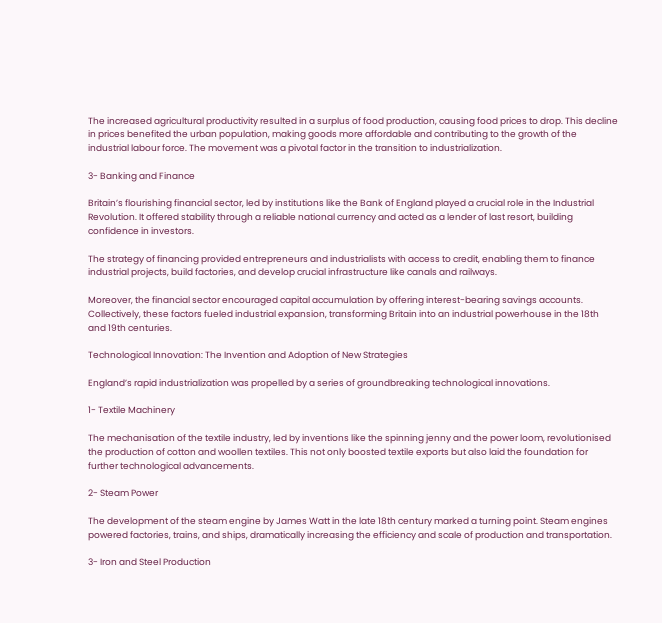The increased agricultural productivity resulted in a surplus of food production, causing food prices to drop. This decline in prices benefited the urban population, making goods more affordable and contributing to the growth of the industrial labour force. The movement was a pivotal factor in the transition to industrialization.

3- Banking and Finance

Britain’s flourishing financial sector, led by institutions like the Bank of England played a crucial role in the Industrial Revolution. It offered stability through a reliable national currency and acted as a lender of last resort, building confidence in investors.

The strategy of financing provided entrepreneurs and industrialists with access to credit, enabling them to finance industrial projects, build factories, and develop crucial infrastructure like canals and railways.

Moreover, the financial sector encouraged capital accumulation by offering interest-bearing savings accounts. Collectively, these factors fueled industrial expansion, transforming Britain into an industrial powerhouse in the 18th and 19th centuries.

Technological Innovation: The Invention and Adoption of New Strategies

England’s rapid industrialization was propelled by a series of groundbreaking technological innovations.

1- Textile Machinery

The mechanisation of the textile industry, led by inventions like the spinning jenny and the power loom, revolutionised the production of cotton and woollen textiles. This not only boosted textile exports but also laid the foundation for further technological advancements.

2- Steam Power

The development of the steam engine by James Watt in the late 18th century marked a turning point. Steam engines powered factories, trains, and ships, dramatically increasing the efficiency and scale of production and transportation.

3- Iron and Steel Production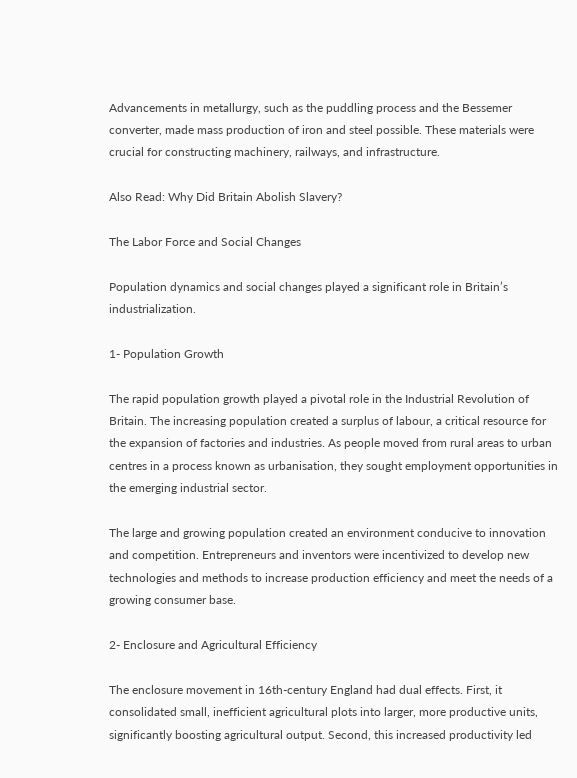Advancements in metallurgy, such as the puddling process and the Bessemer converter, made mass production of iron and steel possible. These materials were crucial for constructing machinery, railways, and infrastructure.

Also Read: Why Did Britain Abolish Slavery?

The Labor Force and Social Changes

Population dynamics and social changes played a significant role in Britain’s industrialization.

1- Population Growth

The rapid population growth played a pivotal role in the Industrial Revolution of Britain. The increasing population created a surplus of labour, a critical resource for the expansion of factories and industries. As people moved from rural areas to urban centres in a process known as urbanisation, they sought employment opportunities in the emerging industrial sector.

The large and growing population created an environment conducive to innovation and competition. Entrepreneurs and inventors were incentivized to develop new technologies and methods to increase production efficiency and meet the needs of a growing consumer base.

2- Enclosure and Agricultural Efficiency

The enclosure movement in 16th-century England had dual effects. First, it consolidated small, inefficient agricultural plots into larger, more productive units, significantly boosting agricultural output. Second, this increased productivity led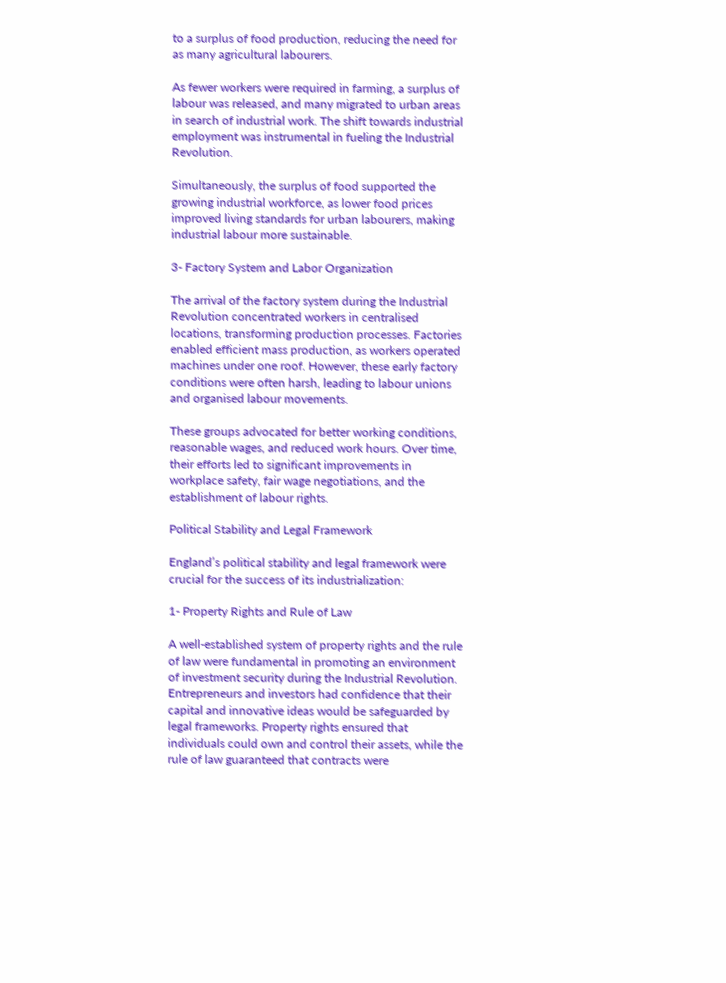to a surplus of food production, reducing the need for as many agricultural labourers.

As fewer workers were required in farming, a surplus of labour was released, and many migrated to urban areas in search of industrial work. The shift towards industrial employment was instrumental in fueling the Industrial Revolution.

Simultaneously, the surplus of food supported the growing industrial workforce, as lower food prices improved living standards for urban labourers, making industrial labour more sustainable.

3- Factory System and Labor Organization

The arrival of the factory system during the Industrial Revolution concentrated workers in centralised locations, transforming production processes. Factories enabled efficient mass production, as workers operated machines under one roof. However, these early factory conditions were often harsh, leading to labour unions and organised labour movements.

These groups advocated for better working conditions, reasonable wages, and reduced work hours. Over time, their efforts led to significant improvements in workplace safety, fair wage negotiations, and the establishment of labour rights.

Political Stability and Legal Framework

England’s political stability and legal framework were crucial for the success of its industrialization:

1- Property Rights and Rule of Law

A well-established system of property rights and the rule of law were fundamental in promoting an environment of investment security during the Industrial Revolution. Entrepreneurs and investors had confidence that their capital and innovative ideas would be safeguarded by legal frameworks. Property rights ensured that individuals could own and control their assets, while the rule of law guaranteed that contracts were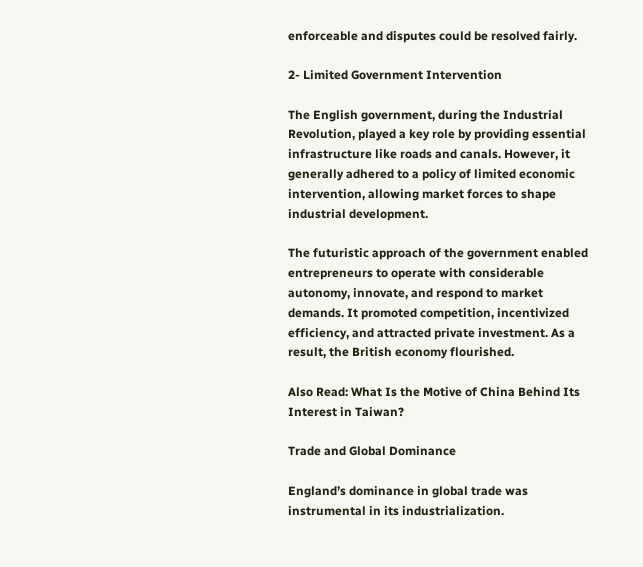enforceable and disputes could be resolved fairly.

2- Limited Government Intervention

The English government, during the Industrial Revolution, played a key role by providing essential infrastructure like roads and canals. However, it generally adhered to a policy of limited economic intervention, allowing market forces to shape industrial development.

The futuristic approach of the government enabled entrepreneurs to operate with considerable autonomy, innovate, and respond to market demands. It promoted competition, incentivized efficiency, and attracted private investment. As a result, the British economy flourished.

Also Read: What Is the Motive of China Behind Its Interest in Taiwan?

Trade and Global Dominance

England’s dominance in global trade was instrumental in its industrialization.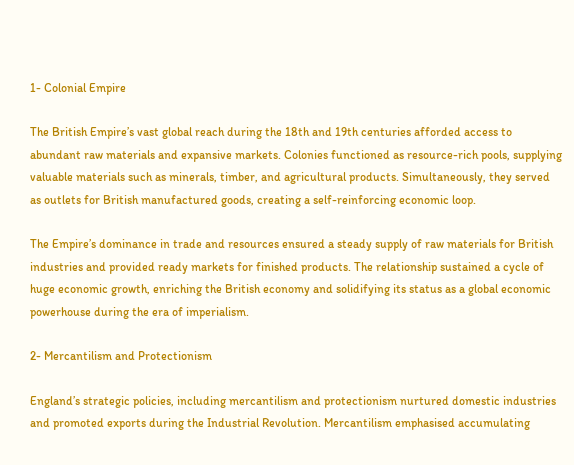1- Colonial Empire

The British Empire’s vast global reach during the 18th and 19th centuries afforded access to abundant raw materials and expansive markets. Colonies functioned as resource-rich pools, supplying valuable materials such as minerals, timber, and agricultural products. Simultaneously, they served as outlets for British manufactured goods, creating a self-reinforcing economic loop.

The Empire’s dominance in trade and resources ensured a steady supply of raw materials for British industries and provided ready markets for finished products. The relationship sustained a cycle of huge economic growth, enriching the British economy and solidifying its status as a global economic powerhouse during the era of imperialism.

2- Mercantilism and Protectionism

England’s strategic policies, including mercantilism and protectionism nurtured domestic industries and promoted exports during the Industrial Revolution. Mercantilism emphasised accumulating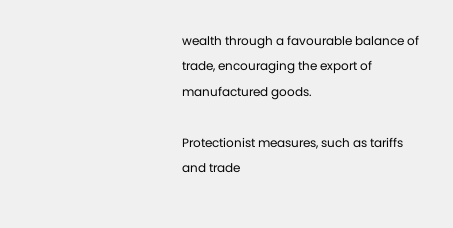wealth through a favourable balance of trade, encouraging the export of manufactured goods.

Protectionist measures, such as tariffs and trade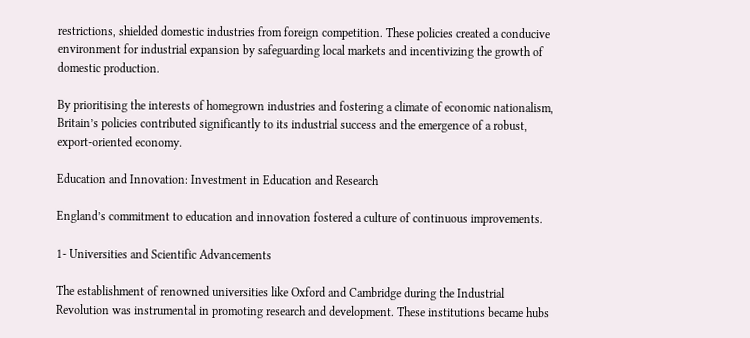restrictions, shielded domestic industries from foreign competition. These policies created a conducive environment for industrial expansion by safeguarding local markets and incentivizing the growth of domestic production.

By prioritising the interests of homegrown industries and fostering a climate of economic nationalism, Britain’s policies contributed significantly to its industrial success and the emergence of a robust, export-oriented economy.

Education and Innovation: Investment in Education and Research

England’s commitment to education and innovation fostered a culture of continuous improvements.

1- Universities and Scientific Advancements

The establishment of renowned universities like Oxford and Cambridge during the Industrial Revolution was instrumental in promoting research and development. These institutions became hubs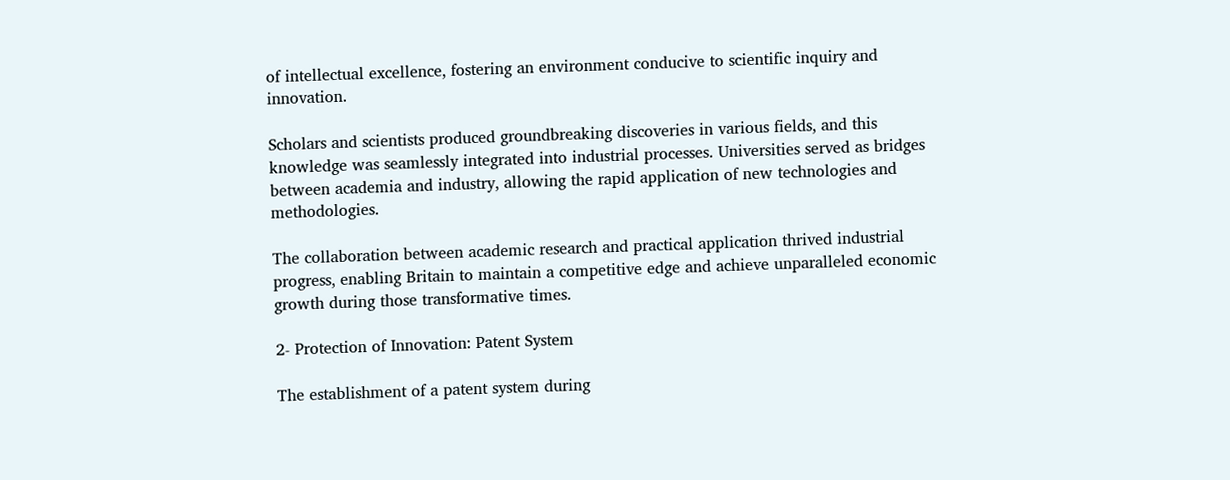of intellectual excellence, fostering an environment conducive to scientific inquiry and innovation.

Scholars and scientists produced groundbreaking discoveries in various fields, and this knowledge was seamlessly integrated into industrial processes. Universities served as bridges between academia and industry, allowing the rapid application of new technologies and methodologies.

The collaboration between academic research and practical application thrived industrial progress, enabling Britain to maintain a competitive edge and achieve unparalleled economic growth during those transformative times.

2- Protection of Innovation: Patent System

The establishment of a patent system during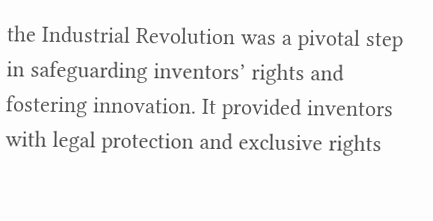the Industrial Revolution was a pivotal step in safeguarding inventors’ rights and fostering innovation. It provided inventors with legal protection and exclusive rights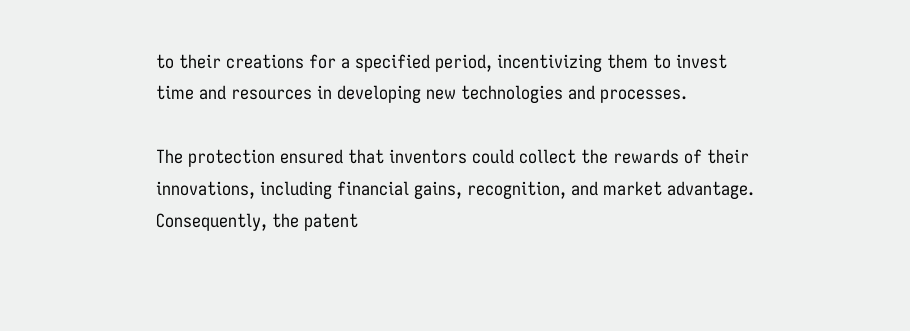to their creations for a specified period, incentivizing them to invest time and resources in developing new technologies and processes.

The protection ensured that inventors could collect the rewards of their innovations, including financial gains, recognition, and market advantage. Consequently, the patent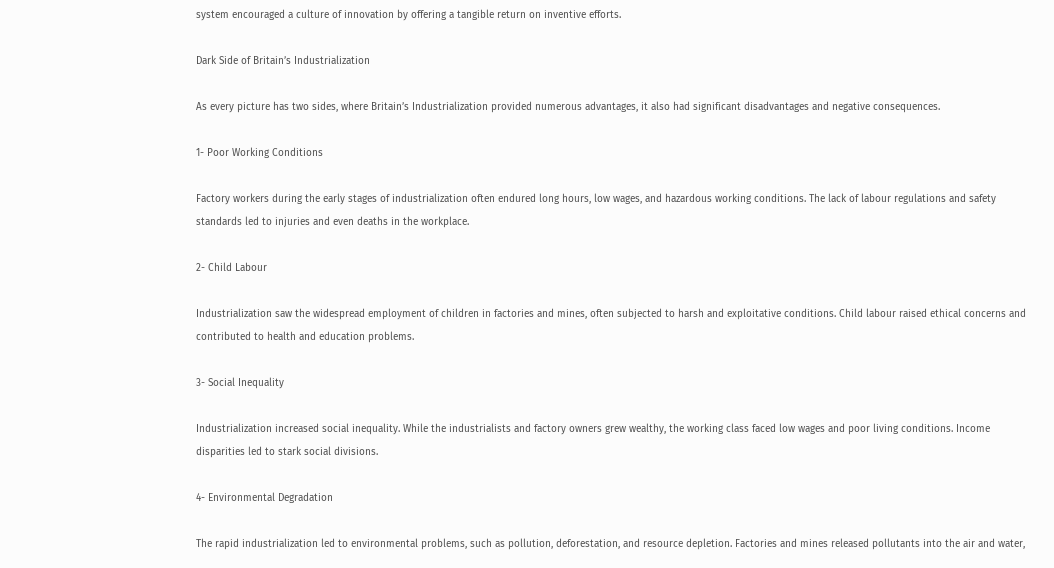system encouraged a culture of innovation by offering a tangible return on inventive efforts.

Dark Side of Britain’s Industrialization

As every picture has two sides, where Britain’s Industrialization provided numerous advantages, it also had significant disadvantages and negative consequences.

1- Poor Working Conditions

Factory workers during the early stages of industrialization often endured long hours, low wages, and hazardous working conditions. The lack of labour regulations and safety standards led to injuries and even deaths in the workplace.

2- Child Labour

Industrialization saw the widespread employment of children in factories and mines, often subjected to harsh and exploitative conditions. Child labour raised ethical concerns and contributed to health and education problems.

3- Social Inequality

Industrialization increased social inequality. While the industrialists and factory owners grew wealthy, the working class faced low wages and poor living conditions. Income disparities led to stark social divisions.

4- Environmental Degradation

The rapid industrialization led to environmental problems, such as pollution, deforestation, and resource depletion. Factories and mines released pollutants into the air and water,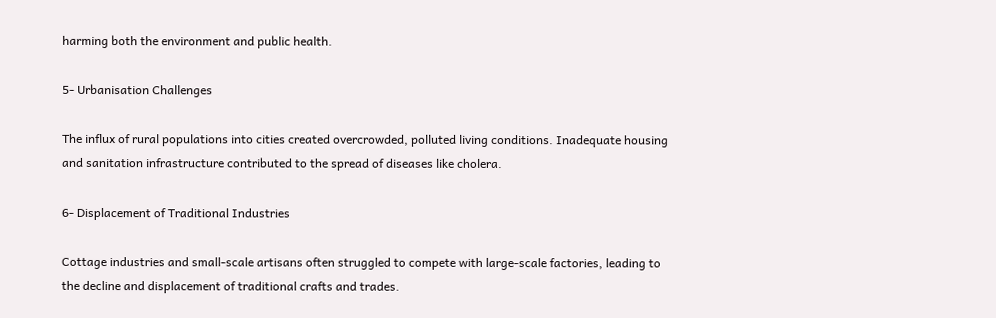harming both the environment and public health.

5- Urbanisation Challenges

The influx of rural populations into cities created overcrowded, polluted living conditions. Inadequate housing and sanitation infrastructure contributed to the spread of diseases like cholera.

6- Displacement of Traditional Industries

Cottage industries and small-scale artisans often struggled to compete with large-scale factories, leading to the decline and displacement of traditional crafts and trades.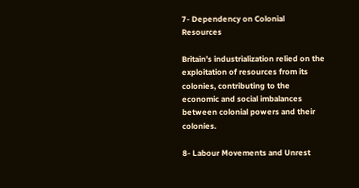7- Dependency on Colonial Resources

Britain’s industrialization relied on the exploitation of resources from its colonies, contributing to the economic and social imbalances between colonial powers and their colonies.

8- Labour Movements and Unrest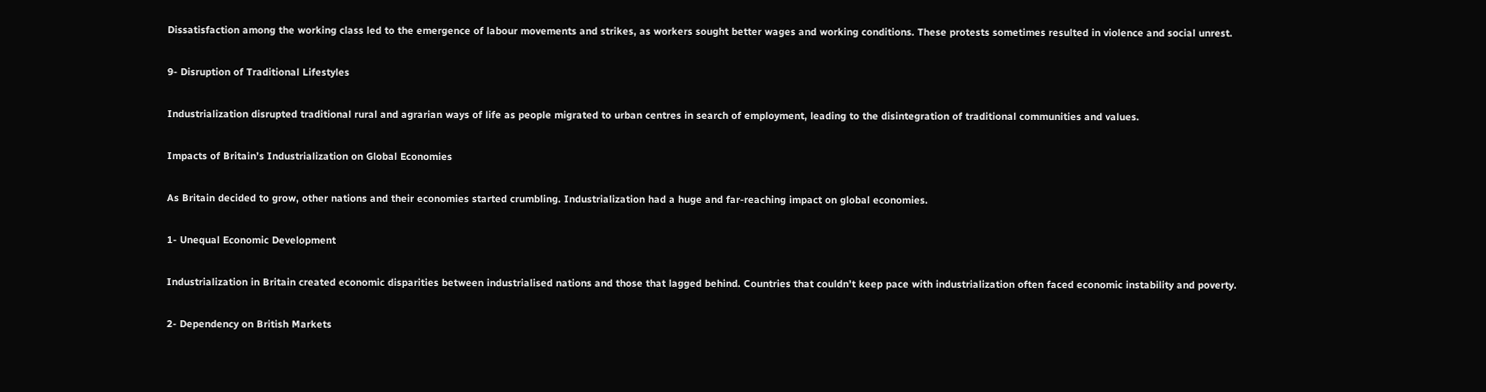Dissatisfaction among the working class led to the emergence of labour movements and strikes, as workers sought better wages and working conditions. These protests sometimes resulted in violence and social unrest.

9- Disruption of Traditional Lifestyles

Industrialization disrupted traditional rural and agrarian ways of life as people migrated to urban centres in search of employment, leading to the disintegration of traditional communities and values.

Impacts of Britain’s Industrialization on Global Economies

As Britain decided to grow, other nations and their economies started crumbling. Industrialization had a huge and far-reaching impact on global economies.

1- Unequal Economic Development

Industrialization in Britain created economic disparities between industrialised nations and those that lagged behind. Countries that couldn’t keep pace with industrialization often faced economic instability and poverty.

2- Dependency on British Markets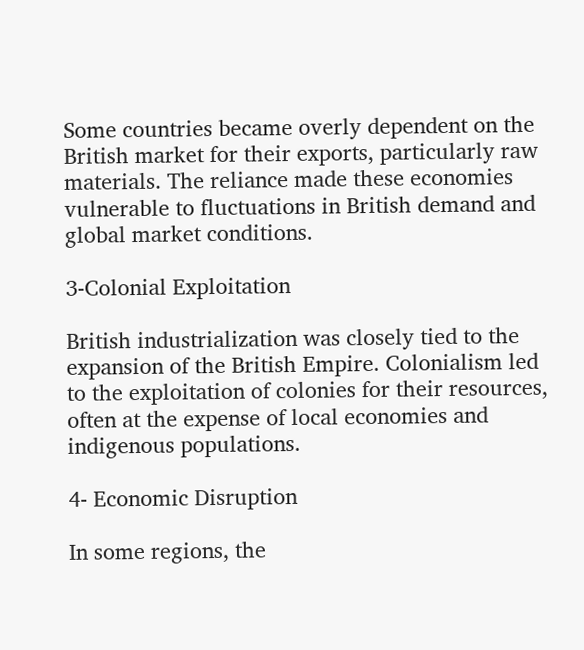Some countries became overly dependent on the British market for their exports, particularly raw materials. The reliance made these economies vulnerable to fluctuations in British demand and global market conditions.

3-Colonial Exploitation

British industrialization was closely tied to the expansion of the British Empire. Colonialism led to the exploitation of colonies for their resources, often at the expense of local economies and indigenous populations.

4- Economic Disruption

In some regions, the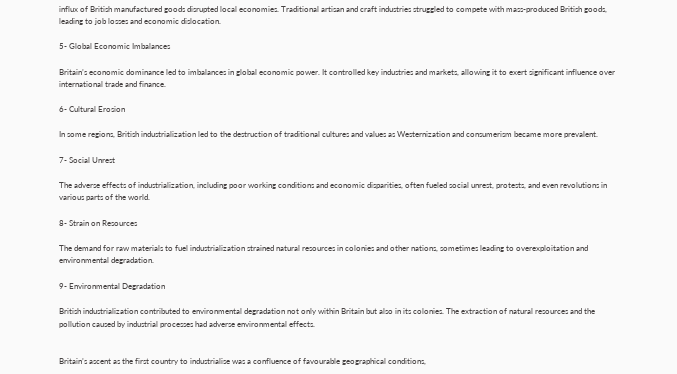influx of British manufactured goods disrupted local economies. Traditional artisan and craft industries struggled to compete with mass-produced British goods, leading to job losses and economic dislocation.

5- Global Economic Imbalances

Britain’s economic dominance led to imbalances in global economic power. It controlled key industries and markets, allowing it to exert significant influence over international trade and finance.

6- Cultural Erosion

In some regions, British industrialization led to the destruction of traditional cultures and values as Westernization and consumerism became more prevalent.

7- Social Unrest

The adverse effects of industrialization, including poor working conditions and economic disparities, often fueled social unrest, protests, and even revolutions in various parts of the world.

8- Strain on Resources

The demand for raw materials to fuel industrialization strained natural resources in colonies and other nations, sometimes leading to overexploitation and environmental degradation.

9- Environmental Degradation

British industrialization contributed to environmental degradation not only within Britain but also in its colonies. The extraction of natural resources and the pollution caused by industrial processes had adverse environmental effects.


Britain’s ascent as the first country to industrialise was a confluence of favourable geographical conditions,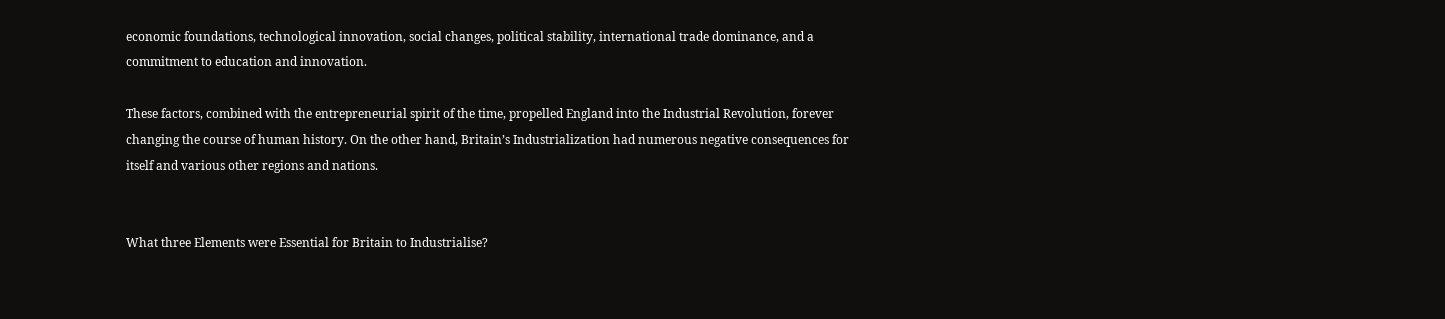economic foundations, technological innovation, social changes, political stability, international trade dominance, and a commitment to education and innovation.

These factors, combined with the entrepreneurial spirit of the time, propelled England into the Industrial Revolution, forever changing the course of human history. On the other hand, Britain’s Industrialization had numerous negative consequences for itself and various other regions and nations.


What three Elements were Essential for Britain to Industrialise?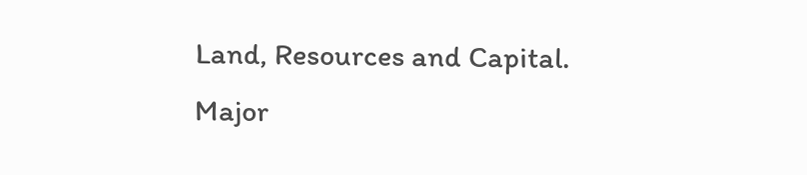Land, Resources and Capital.
Major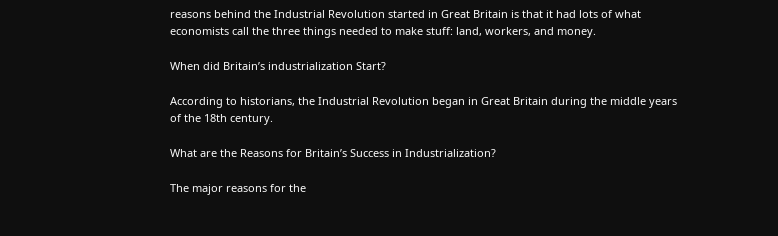reasons behind the Industrial Revolution started in Great Britain is that it had lots of what economists call the three things needed to make stuff: land, workers, and money.

When did Britain’s industrialization Start?

According to historians, the Industrial Revolution began in Great Britain during the middle years of the 18th century.

What are the Reasons for Britain’s Success in Industrialization?

The major reasons for the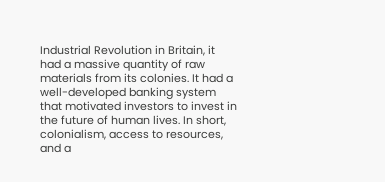Industrial Revolution in Britain, it had a massive quantity of raw materials from its colonies. It had a well-developed banking system that motivated investors to invest in the future of human lives. In short, colonialism, access to resources, and a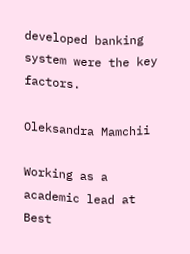developed banking system were the key factors.

Oleksandra Mamchii

Working as a academic lead at Best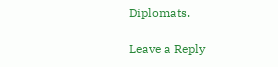Diplomats.

Leave a Reply